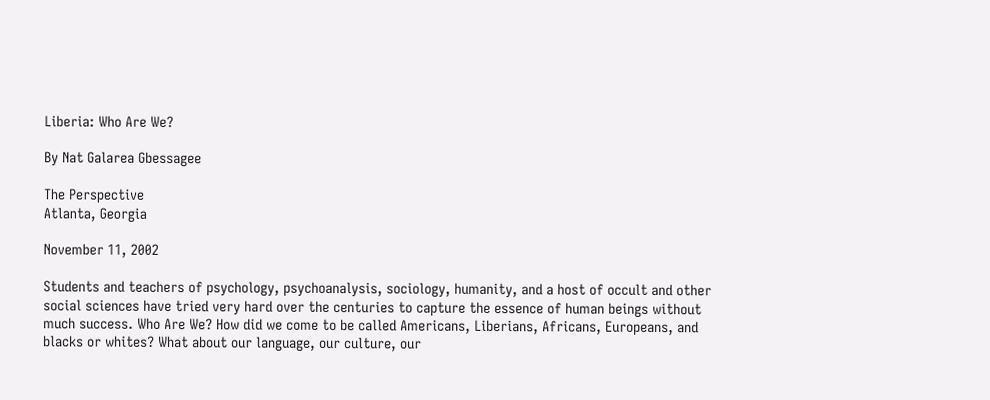Liberia: Who Are We?

By Nat Galarea Gbessagee

The Perspective
Atlanta, Georgia

November 11, 2002

Students and teachers of psychology, psychoanalysis, sociology, humanity, and a host of occult and other social sciences have tried very hard over the centuries to capture the essence of human beings without much success. Who Are We? How did we come to be called Americans, Liberians, Africans, Europeans, and blacks or whites? What about our language, our culture, our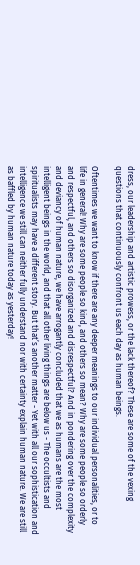dress, our leadership and artistic prowess, or the lack thereof? These are some of the vexing questions that continuously confront us each day as human beings.

Oftentimes we want to know if there are any deeper meanings to our individual personalities, or to life in general! Why are some people so kind, and others so mean? Why are some people so orderly and respectful, and others so disorganized and disrespectful? And in pondering over the complexity and deviancy of human nature, we have arrogantly concluded that we as humans are the most intelligent beings in the world, and that all other living things are below us - The occultists and spiritualists may have a different story. But that’s another matter - Yet with all our sophistication and intelligence we still can neither fully understand nor with certainty explain human nature. We are still as baffled by human nature today as yesterday!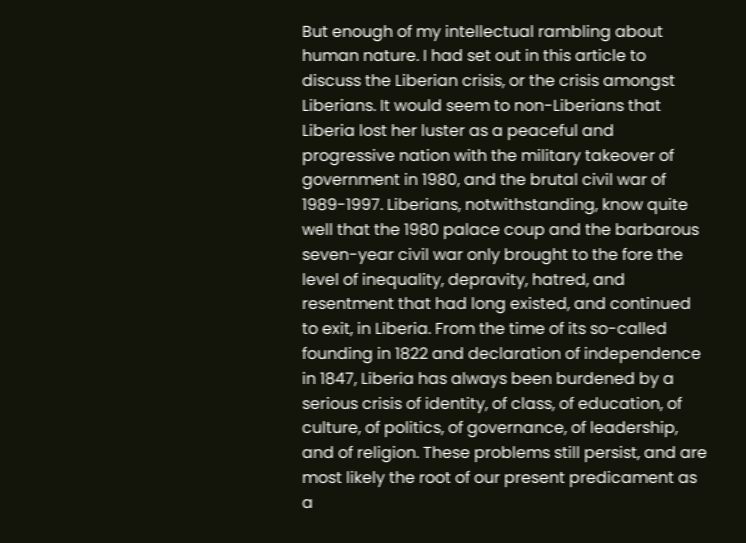But enough of my intellectual rambling about human nature. I had set out in this article to discuss the Liberian crisis, or the crisis amongst Liberians. It would seem to non-Liberians that Liberia lost her luster as a peaceful and progressive nation with the military takeover of government in 1980, and the brutal civil war of 1989-1997. Liberians, notwithstanding, know quite well that the 1980 palace coup and the barbarous seven-year civil war only brought to the fore the level of inequality, depravity, hatred, and resentment that had long existed, and continued to exit, in Liberia. From the time of its so-called founding in 1822 and declaration of independence in 1847, Liberia has always been burdened by a serious crisis of identity, of class, of education, of culture, of politics, of governance, of leadership, and of religion. These problems still persist, and are most likely the root of our present predicament as a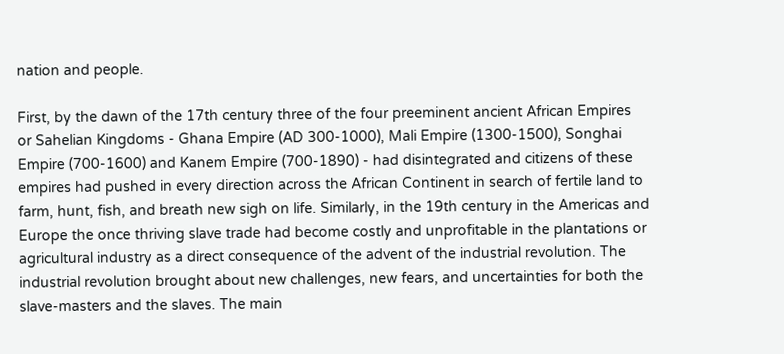nation and people.

First, by the dawn of the 17th century three of the four preeminent ancient African Empires or Sahelian Kingdoms - Ghana Empire (AD 300-1000), Mali Empire (1300-1500), Songhai Empire (700-1600) and Kanem Empire (700-1890) - had disintegrated and citizens of these empires had pushed in every direction across the African Continent in search of fertile land to farm, hunt, fish, and breath new sigh on life. Similarly, in the 19th century in the Americas and Europe the once thriving slave trade had become costly and unprofitable in the plantations or agricultural industry as a direct consequence of the advent of the industrial revolution. The industrial revolution brought about new challenges, new fears, and uncertainties for both the slave-masters and the slaves. The main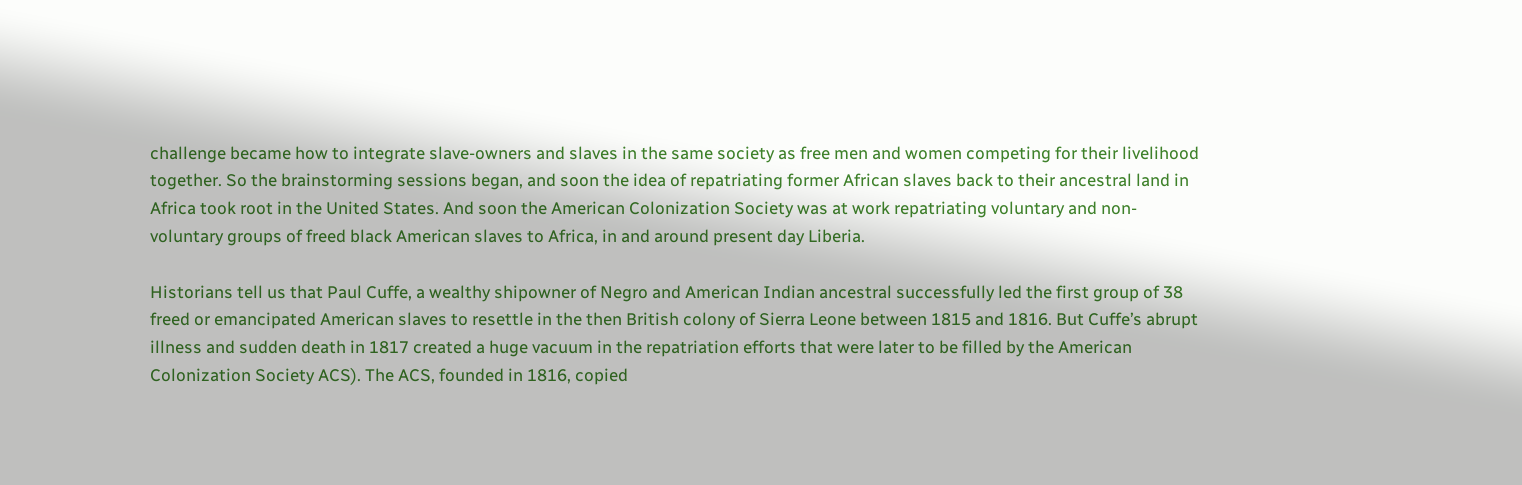challenge became how to integrate slave-owners and slaves in the same society as free men and women competing for their livelihood together. So the brainstorming sessions began, and soon the idea of repatriating former African slaves back to their ancestral land in Africa took root in the United States. And soon the American Colonization Society was at work repatriating voluntary and non-voluntary groups of freed black American slaves to Africa, in and around present day Liberia.

Historians tell us that Paul Cuffe, a wealthy shipowner of Negro and American Indian ancestral successfully led the first group of 38 freed or emancipated American slaves to resettle in the then British colony of Sierra Leone between 1815 and 1816. But Cuffe’s abrupt illness and sudden death in 1817 created a huge vacuum in the repatriation efforts that were later to be filled by the American Colonization Society ACS). The ACS, founded in 1816, copied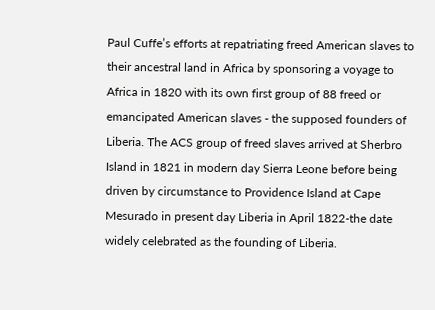Paul Cuffe’s efforts at repatriating freed American slaves to their ancestral land in Africa by sponsoring a voyage to Africa in 1820 with its own first group of 88 freed or emancipated American slaves - the supposed founders of Liberia. The ACS group of freed slaves arrived at Sherbro Island in 1821 in modern day Sierra Leone before being driven by circumstance to Providence Island at Cape Mesurado in present day Liberia in April 1822-the date widely celebrated as the founding of Liberia.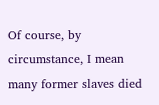Of course, by circumstance, I mean many former slaves died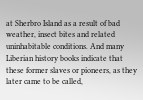at Sherbro Island as a result of bad weather, insect bites and related uninhabitable conditions. And many Liberian history books indicate that these former slaves or pioneers, as they later came to be called,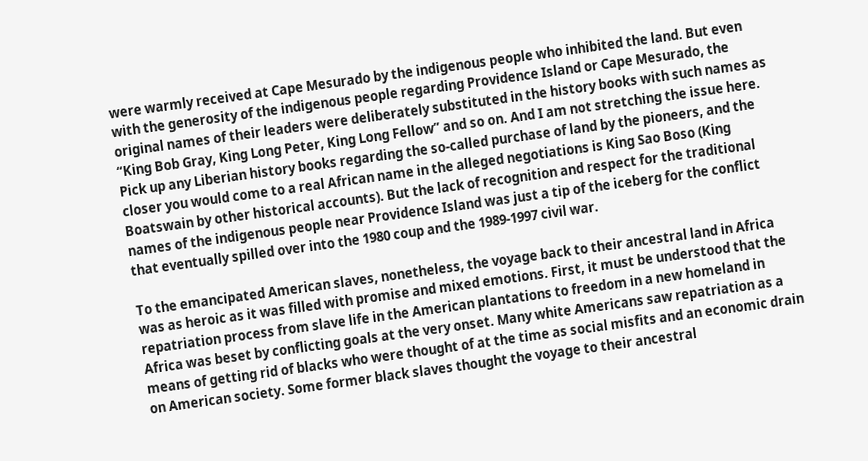were warmly received at Cape Mesurado by the indigenous people who inhibited the land. But even with the generosity of the indigenous people regarding Providence Island or Cape Mesurado, the original names of their leaders were deliberately substituted in the history books with such names as “King Bob Gray, King Long Peter, King Long Fellow” and so on. And I am not stretching the issue here. Pick up any Liberian history books regarding the so-called purchase of land by the pioneers, and the closer you would come to a real African name in the alleged negotiations is King Sao Boso (King Boatswain by other historical accounts). But the lack of recognition and respect for the traditional names of the indigenous people near Providence Island was just a tip of the iceberg for the conflict that eventually spilled over into the 1980 coup and the 1989-1997 civil war.

To the emancipated American slaves, nonetheless, the voyage back to their ancestral land in Africa was as heroic as it was filled with promise and mixed emotions. First, it must be understood that the repatriation process from slave life in the American plantations to freedom in a new homeland in Africa was beset by conflicting goals at the very onset. Many white Americans saw repatriation as a means of getting rid of blacks who were thought of at the time as social misfits and an economic drain on American society. Some former black slaves thought the voyage to their ancestral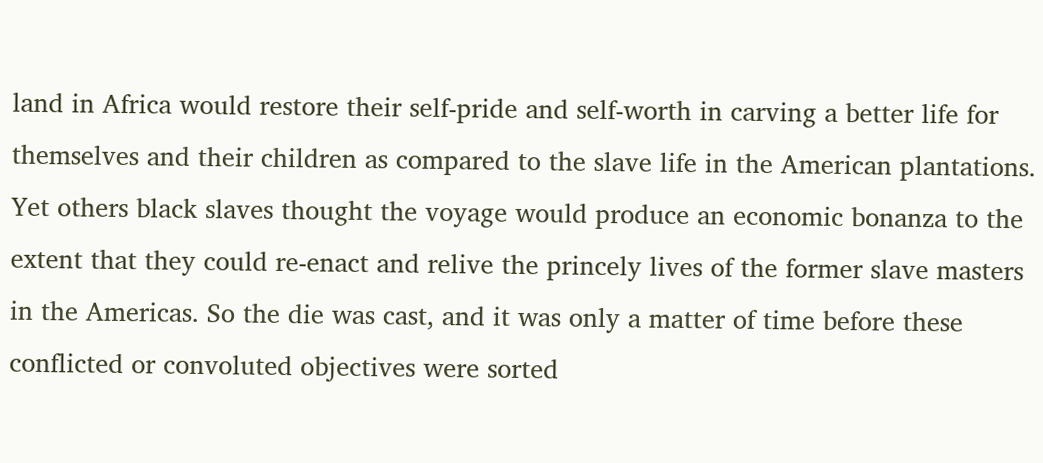land in Africa would restore their self-pride and self-worth in carving a better life for themselves and their children as compared to the slave life in the American plantations. Yet others black slaves thought the voyage would produce an economic bonanza to the extent that they could re-enact and relive the princely lives of the former slave masters in the Americas. So the die was cast, and it was only a matter of time before these conflicted or convoluted objectives were sorted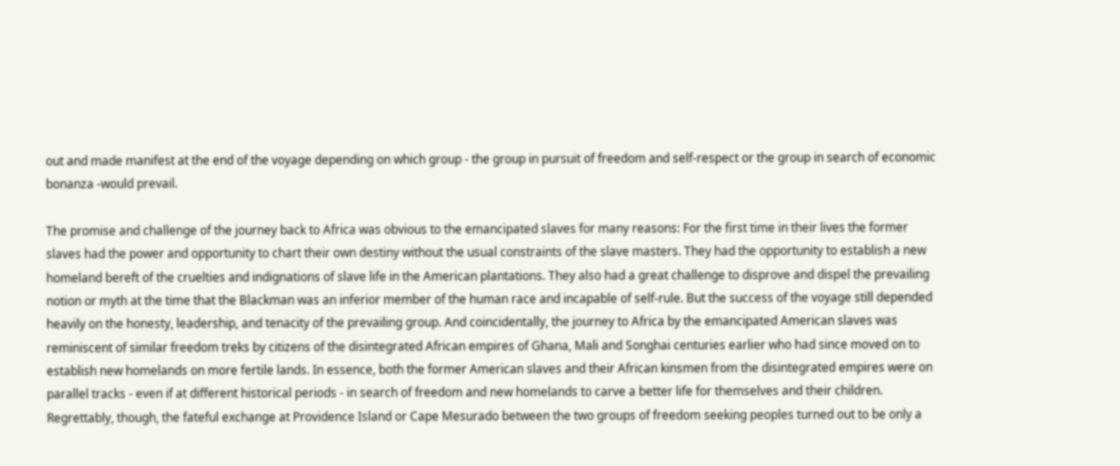out and made manifest at the end of the voyage depending on which group - the group in pursuit of freedom and self-respect or the group in search of economic bonanza -would prevail.

The promise and challenge of the journey back to Africa was obvious to the emancipated slaves for many reasons: For the first time in their lives the former slaves had the power and opportunity to chart their own destiny without the usual constraints of the slave masters. They had the opportunity to establish a new homeland bereft of the cruelties and indignations of slave life in the American plantations. They also had a great challenge to disprove and dispel the prevailing notion or myth at the time that the Blackman was an inferior member of the human race and incapable of self-rule. But the success of the voyage still depended heavily on the honesty, leadership, and tenacity of the prevailing group. And coincidentally, the journey to Africa by the emancipated American slaves was reminiscent of similar freedom treks by citizens of the disintegrated African empires of Ghana, Mali and Songhai centuries earlier who had since moved on to establish new homelands on more fertile lands. In essence, both the former American slaves and their African kinsmen from the disintegrated empires were on parallel tracks - even if at different historical periods - in search of freedom and new homelands to carve a better life for themselves and their children. Regrettably, though, the fateful exchange at Providence Island or Cape Mesurado between the two groups of freedom seeking peoples turned out to be only a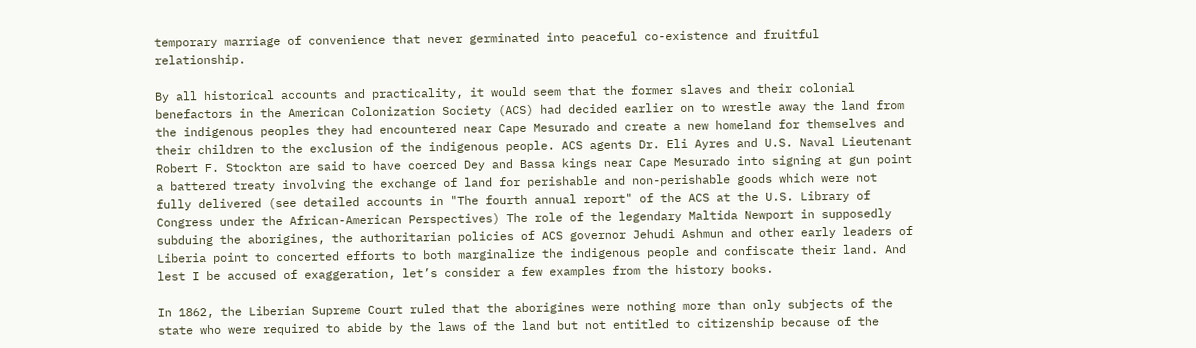temporary marriage of convenience that never germinated into peaceful co-existence and fruitful relationship.

By all historical accounts and practicality, it would seem that the former slaves and their colonial benefactors in the American Colonization Society (ACS) had decided earlier on to wrestle away the land from the indigenous peoples they had encountered near Cape Mesurado and create a new homeland for themselves and their children to the exclusion of the indigenous people. ACS agents Dr. Eli Ayres and U.S. Naval Lieutenant Robert F. Stockton are said to have coerced Dey and Bassa kings near Cape Mesurado into signing at gun point a battered treaty involving the exchange of land for perishable and non-perishable goods which were not fully delivered (see detailed accounts in "The fourth annual report" of the ACS at the U.S. Library of Congress under the African-American Perspectives) The role of the legendary Maltida Newport in supposedly subduing the aborigines, the authoritarian policies of ACS governor Jehudi Ashmun and other early leaders of Liberia point to concerted efforts to both marginalize the indigenous people and confiscate their land. And lest I be accused of exaggeration, let’s consider a few examples from the history books.

In 1862, the Liberian Supreme Court ruled that the aborigines were nothing more than only subjects of the state who were required to abide by the laws of the land but not entitled to citizenship because of the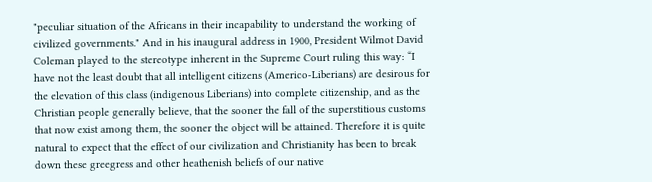"peculiar situation of the Africans in their incapability to understand the working of civilized governments." And in his inaugural address in 1900, President Wilmot David Coleman played to the stereotype inherent in the Supreme Court ruling this way: “I have not the least doubt that all intelligent citizens (Americo-Liberians) are desirous for the elevation of this class (indigenous Liberians) into complete citizenship, and as the Christian people generally believe, that the sooner the fall of the superstitious customs that now exist among them, the sooner the object will be attained. Therefore it is quite natural to expect that the effect of our civilization and Christianity has been to break down these greegress and other heathenish beliefs of our native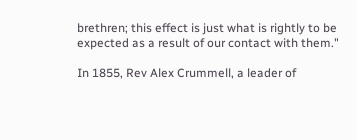brethren; this effect is just what is rightly to be expected as a result of our contact with them."

In 1855, Rev Alex Crummell, a leader of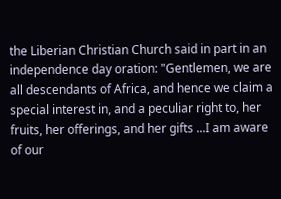the Liberian Christian Church said in part in an independence day oration: "Gentlemen, we are all descendants of Africa, and hence we claim a special interest in, and a peculiar right to, her fruits, her offerings, and her gifts ...I am aware of our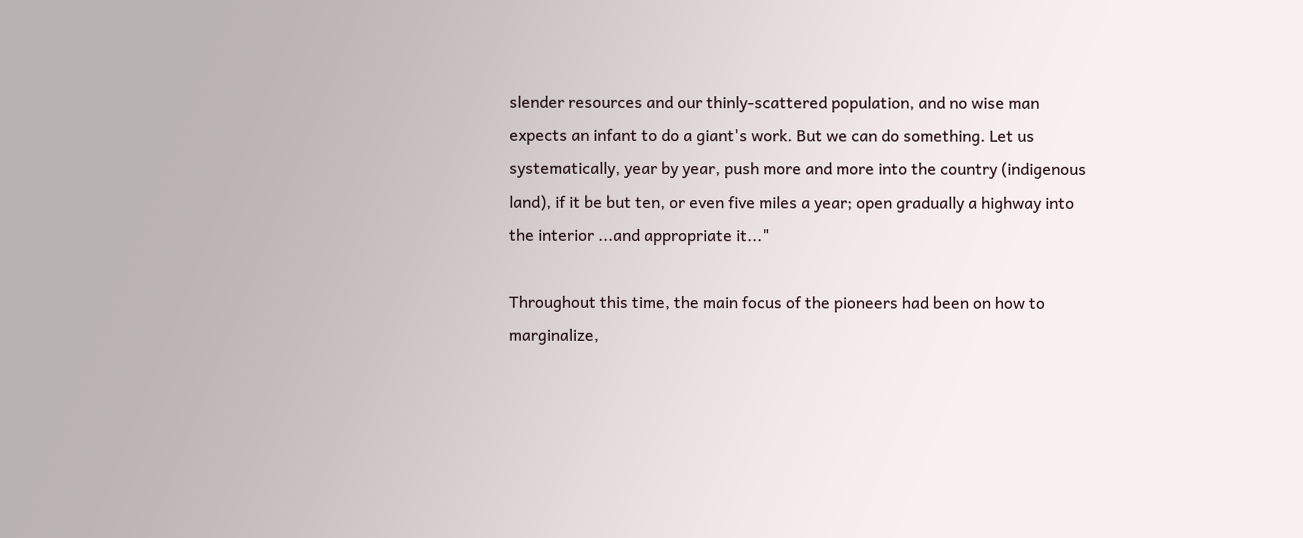slender resources and our thinly-scattered population, and no wise man expects an infant to do a giant's work. But we can do something. Let us systematically, year by year, push more and more into the country (indigenous land), if it be but ten, or even five miles a year; open gradually a highway into the interior ...and appropriate it..."

Throughout this time, the main focus of the pioneers had been on how to marginalize,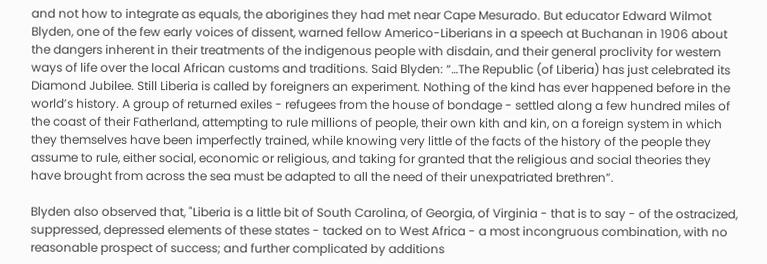and not how to integrate as equals, the aborigines they had met near Cape Mesurado. But educator Edward Wilmot Blyden, one of the few early voices of dissent, warned fellow Americo-Liberians in a speech at Buchanan in 1906 about the dangers inherent in their treatments of the indigenous people with disdain, and their general proclivity for western ways of life over the local African customs and traditions. Said Blyden: “…The Republic (of Liberia) has just celebrated its Diamond Jubilee. Still Liberia is called by foreigners an experiment. Nothing of the kind has ever happened before in the world’s history. A group of returned exiles - refugees from the house of bondage - settled along a few hundred miles of the coast of their Fatherland, attempting to rule millions of people, their own kith and kin, on a foreign system in which they themselves have been imperfectly trained, while knowing very little of the facts of the history of the people they assume to rule, either social, economic or religious, and taking for granted that the religious and social theories they have brought from across the sea must be adapted to all the need of their unexpatriated brethren”.

Blyden also observed that, "Liberia is a little bit of South Carolina, of Georgia, of Virginia - that is to say - of the ostracized, suppressed, depressed elements of these states - tacked on to West Africa - a most incongruous combination, with no reasonable prospect of success; and further complicated by additions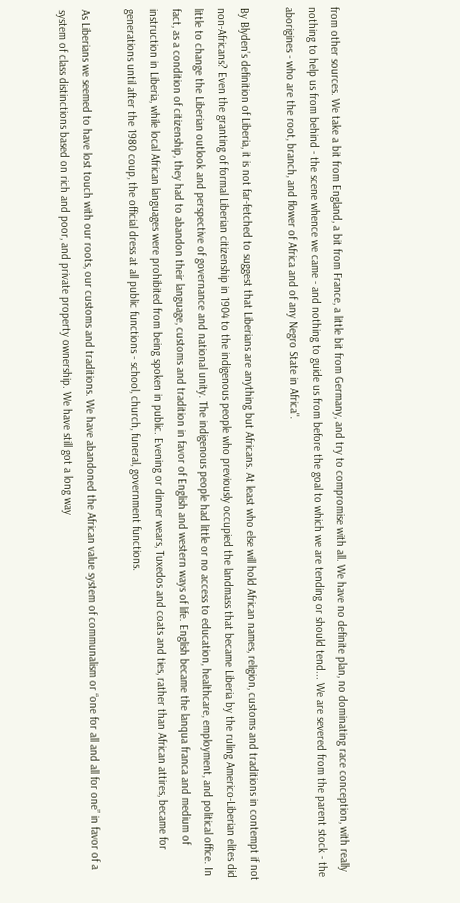from other sources. We take a bit from England, a bit from France, a little bit from Germany, and try to compromise with all. We have no definite plan, no dominating race conception, with really nothing to help us from behind - the scene whence we came - and nothing to guide us from before the goal to which we are tending or should tend... We are severed from the parent stock - the aborigines - who are the root, branch, and flower of Africa and of any Negro State in Africa".

By Blyden’s definition of Liberia, it is not far-fetched to suggest that Liberians are anything but Africans. At least who else will hold African names, religion, customs and traditions in contempt if not non-Africans? Even the granting of formal Liberian citizenship in 1904 to the indigenous people who previously occupied the landmass that became Liberia by the ruling Americo-Liberian elites did little to change the Liberian outlook and perspective of governance and national unity. The indigenous people had little or no access to education, healthcare, employment, and political office. In fact, as a condition of citizenship, they had to abandon their language, customs and tradition in favor of English and western ways of life. English became the lanqua franca and medium of instruction in Liberia, while local African languages were prohibited from being spoken in public. Evening or dinner wears, Tuxedos and coats and ties, rather than African attires, became for generations until after the 1980 coup, the official dress at all public functions - school, church, funeral, government functions.

As Liberians we seemed to have lost touch with our roots, our customs and traditions. We have abandoned the African value system of communalism or “one for all and all for one” in favor of a system of class distinctions based on rich and poor, and private property ownership. We have still got a long way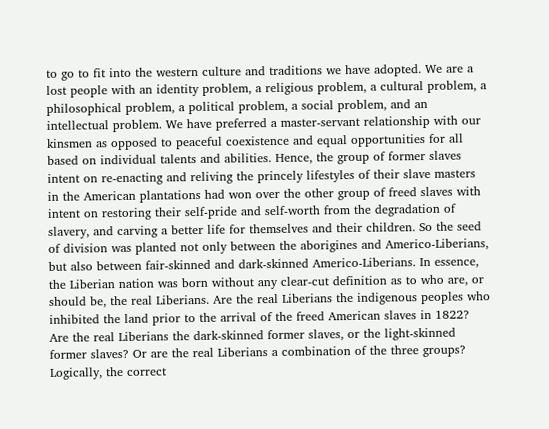to go to fit into the western culture and traditions we have adopted. We are a lost people with an identity problem, a religious problem, a cultural problem, a philosophical problem, a political problem, a social problem, and an intellectual problem. We have preferred a master-servant relationship with our kinsmen as opposed to peaceful coexistence and equal opportunities for all based on individual talents and abilities. Hence, the group of former slaves intent on re-enacting and reliving the princely lifestyles of their slave masters in the American plantations had won over the other group of freed slaves with intent on restoring their self-pride and self-worth from the degradation of slavery, and carving a better life for themselves and their children. So the seed of division was planted not only between the aborigines and Americo-Liberians, but also between fair-skinned and dark-skinned Americo-Liberians. In essence, the Liberian nation was born without any clear-cut definition as to who are, or should be, the real Liberians. Are the real Liberians the indigenous peoples who inhibited the land prior to the arrival of the freed American slaves in 1822? Are the real Liberians the dark-skinned former slaves, or the light-skinned former slaves? Or are the real Liberians a combination of the three groups? Logically, the correct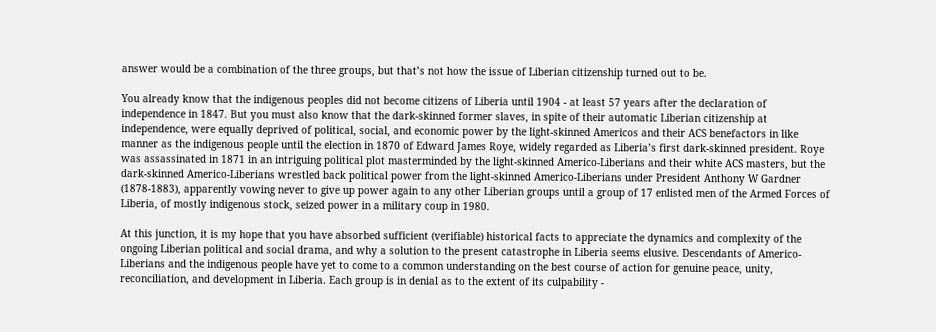answer would be a combination of the three groups, but that’s not how the issue of Liberian citizenship turned out to be.

You already know that the indigenous peoples did not become citizens of Liberia until 1904 - at least 57 years after the declaration of independence in 1847. But you must also know that the dark-skinned former slaves, in spite of their automatic Liberian citizenship at independence, were equally deprived of political, social, and economic power by the light-skinned Americos and their ACS benefactors in like manner as the indigenous people until the election in 1870 of Edward James Roye, widely regarded as Liberia’s first dark-skinned president. Roye was assassinated in 1871 in an intriguing political plot masterminded by the light-skinned Americo-Liberians and their white ACS masters, but the dark-skinned Americo-Liberians wrestled back political power from the light-skinned Americo-Liberians under President Anthony W Gardner (1878-1883), apparently vowing never to give up power again to any other Liberian groups until a group of 17 enlisted men of the Armed Forces of Liberia, of mostly indigenous stock, seized power in a military coup in 1980.

At this junction, it is my hope that you have absorbed sufficient (verifiable) historical facts to appreciate the dynamics and complexity of the ongoing Liberian political and social drama, and why a solution to the present catastrophe in Liberia seems elusive. Descendants of Americo-Liberians and the indigenous people have yet to come to a common understanding on the best course of action for genuine peace, unity, reconciliation, and development in Liberia. Each group is in denial as to the extent of its culpability -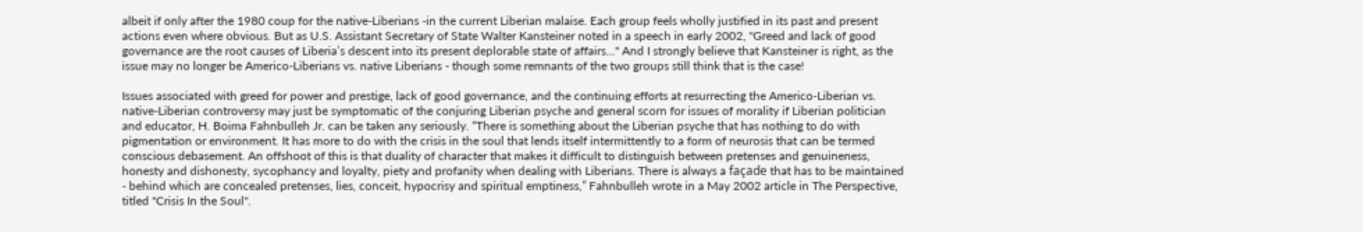albeit if only after the 1980 coup for the native-Liberians -in the current Liberian malaise. Each group feels wholly justified in its past and present actions even where obvious. But as U.S. Assistant Secretary of State Walter Kansteiner noted in a speech in early 2002, "Greed and lack of good governance are the root causes of Liberia’s descent into its present deplorable state of affairs..." And I strongly believe that Kansteiner is right, as the issue may no longer be Americo-Liberians vs. native Liberians - though some remnants of the two groups still think that is the case!

Issues associated with greed for power and prestige, lack of good governance, and the continuing efforts at resurrecting the Americo-Liberian vs. native-Liberian controversy may just be symptomatic of the conjuring Liberian psyche and general scorn for issues of morality if Liberian politician and educator, H. Boima Fahnbulleh Jr. can be taken any seriously. “There is something about the Liberian psyche that has nothing to do with pigmentation or environment. It has more to do with the crisis in the soul that lends itself intermittently to a form of neurosis that can be termed conscious debasement. An offshoot of this is that duality of character that makes it difficult to distinguish between pretenses and genuineness, honesty and dishonesty, sycophancy and loyalty, piety and profanity when dealing with Liberians. There is always a façade that has to be maintained - behind which are concealed pretenses, lies, conceit, hypocrisy and spiritual emptiness,” Fahnbulleh wrote in a May 2002 article in The Perspective, titled "Crisis In the Soul".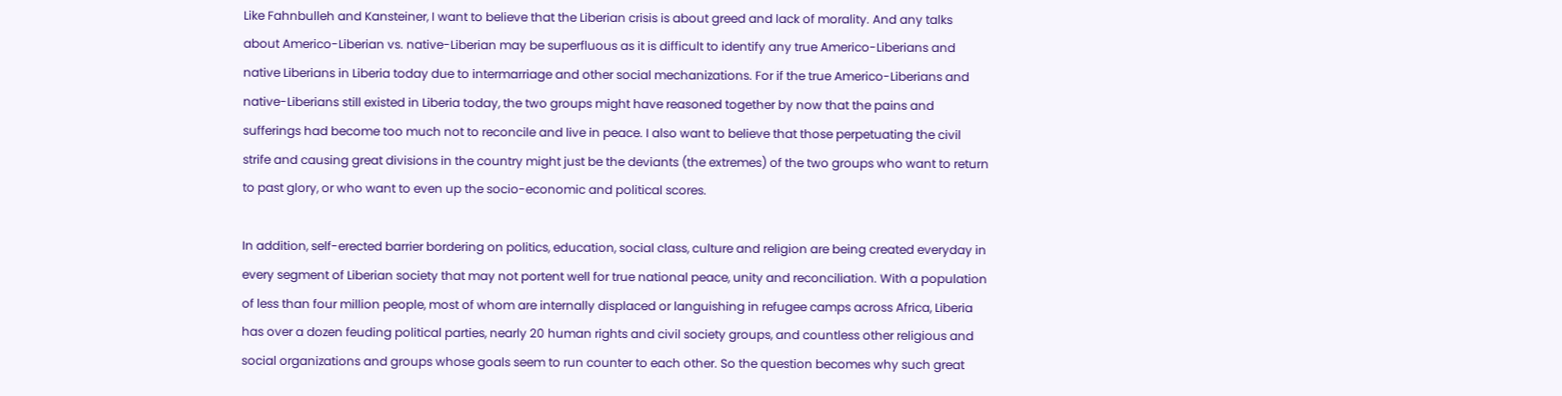Like Fahnbulleh and Kansteiner, I want to believe that the Liberian crisis is about greed and lack of morality. And any talks about Americo-Liberian vs. native-Liberian may be superfluous as it is difficult to identify any true Americo-Liberians and native Liberians in Liberia today due to intermarriage and other social mechanizations. For if the true Americo-Liberians and native-Liberians still existed in Liberia today, the two groups might have reasoned together by now that the pains and sufferings had become too much not to reconcile and live in peace. I also want to believe that those perpetuating the civil strife and causing great divisions in the country might just be the deviants (the extremes) of the two groups who want to return to past glory, or who want to even up the socio-economic and political scores.

In addition, self-erected barrier bordering on politics, education, social class, culture and religion are being created everyday in every segment of Liberian society that may not portent well for true national peace, unity and reconciliation. With a population of less than four million people, most of whom are internally displaced or languishing in refugee camps across Africa, Liberia has over a dozen feuding political parties, nearly 20 human rights and civil society groups, and countless other religious and social organizations and groups whose goals seem to run counter to each other. So the question becomes why such great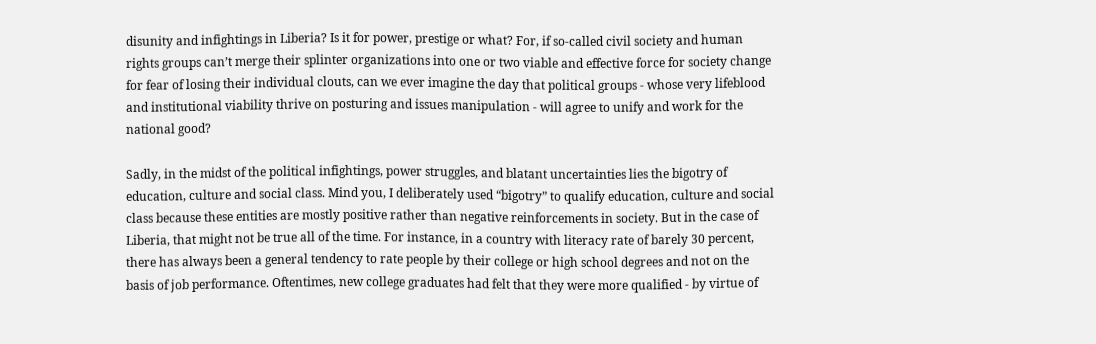disunity and infightings in Liberia? Is it for power, prestige or what? For, if so-called civil society and human rights groups can’t merge their splinter organizations into one or two viable and effective force for society change for fear of losing their individual clouts, can we ever imagine the day that political groups - whose very lifeblood and institutional viability thrive on posturing and issues manipulation - will agree to unify and work for the national good?

Sadly, in the midst of the political infightings, power struggles, and blatant uncertainties lies the bigotry of education, culture and social class. Mind you, I deliberately used “bigotry” to qualify education, culture and social class because these entities are mostly positive rather than negative reinforcements in society. But in the case of Liberia, that might not be true all of the time. For instance, in a country with literacy rate of barely 30 percent, there has always been a general tendency to rate people by their college or high school degrees and not on the basis of job performance. Oftentimes, new college graduates had felt that they were more qualified - by virtue of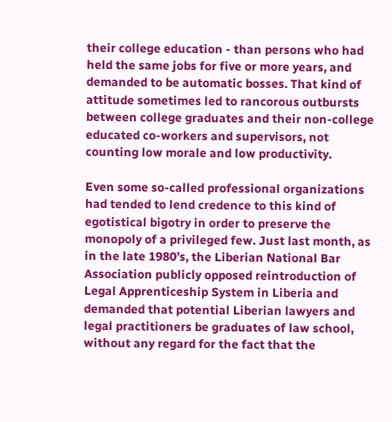their college education - than persons who had held the same jobs for five or more years, and demanded to be automatic bosses. That kind of attitude sometimes led to rancorous outbursts between college graduates and their non-college educated co-workers and supervisors, not counting low morale and low productivity.

Even some so-called professional organizations had tended to lend credence to this kind of egotistical bigotry in order to preserve the monopoly of a privileged few. Just last month, as in the late 1980’s, the Liberian National Bar Association publicly opposed reintroduction of Legal Apprenticeship System in Liberia and demanded that potential Liberian lawyers and legal practitioners be graduates of law school, without any regard for the fact that the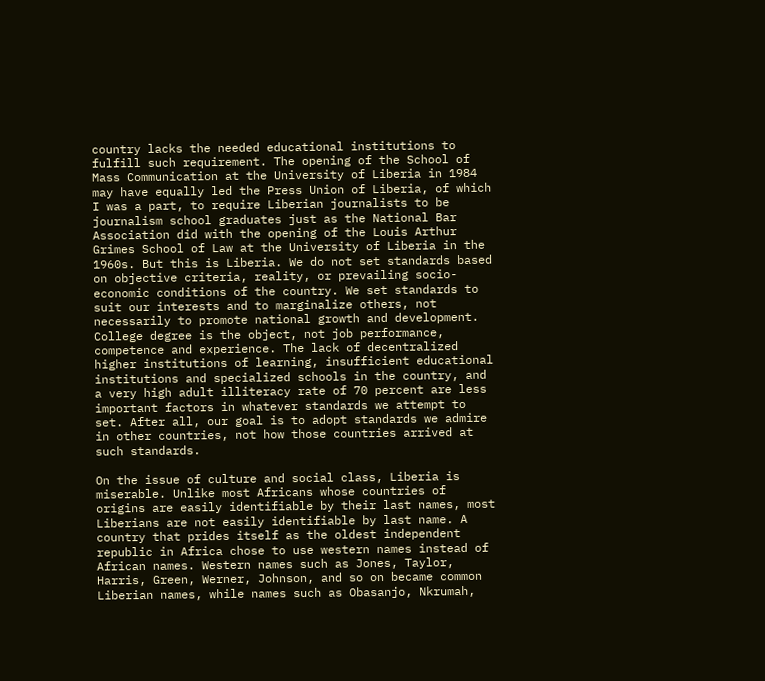country lacks the needed educational institutions to fulfill such requirement. The opening of the School of Mass Communication at the University of Liberia in 1984 may have equally led the Press Union of Liberia, of which I was a part, to require Liberian journalists to be journalism school graduates just as the National Bar Association did with the opening of the Louis Arthur Grimes School of Law at the University of Liberia in the 1960s. But this is Liberia. We do not set standards based on objective criteria, reality, or prevailing socio-economic conditions of the country. We set standards to suit our interests and to marginalize others, not necessarily to promote national growth and development. College degree is the object, not job performance, competence and experience. The lack of decentralized higher institutions of learning, insufficient educational institutions and specialized schools in the country, and a very high adult illiteracy rate of 70 percent are less important factors in whatever standards we attempt to set. After all, our goal is to adopt standards we admire in other countries, not how those countries arrived at such standards.

On the issue of culture and social class, Liberia is miserable. Unlike most Africans whose countries of origins are easily identifiable by their last names, most Liberians are not easily identifiable by last name. A country that prides itself as the oldest independent republic in Africa chose to use western names instead of African names. Western names such as Jones, Taylor, Harris, Green, Werner, Johnson, and so on became common Liberian names, while names such as Obasanjo, Nkrumah,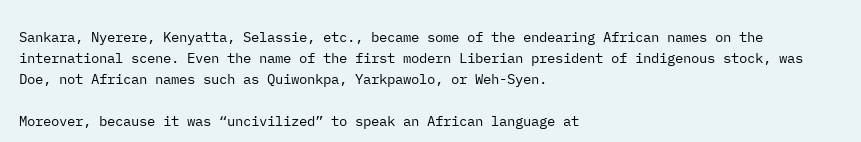Sankara, Nyerere, Kenyatta, Selassie, etc., became some of the endearing African names on the international scene. Even the name of the first modern Liberian president of indigenous stock, was Doe, not African names such as Quiwonkpa, Yarkpawolo, or Weh-Syen.

Moreover, because it was “uncivilized” to speak an African language at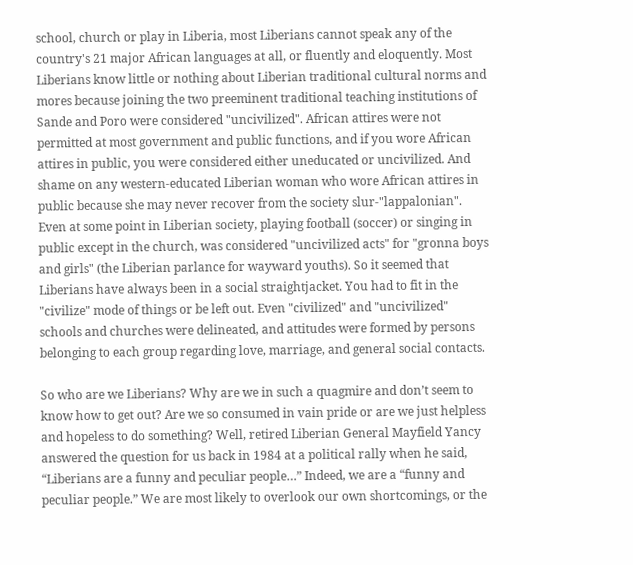school, church or play in Liberia, most Liberians cannot speak any of the country's 21 major African languages at all, or fluently and eloquently. Most Liberians know little or nothing about Liberian traditional cultural norms and mores because joining the two preeminent traditional teaching institutions of Sande and Poro were considered "uncivilized". African attires were not permitted at most government and public functions, and if you wore African attires in public, you were considered either uneducated or uncivilized. And shame on any western-educated Liberian woman who wore African attires in public because she may never recover from the society slur-"lappalonian". Even at some point in Liberian society, playing football (soccer) or singing in public except in the church, was considered "uncivilized acts" for "gronna boys and girls" (the Liberian parlance for wayward youths). So it seemed that Liberians have always been in a social straightjacket. You had to fit in the "civilize" mode of things or be left out. Even "civilized" and "uncivilized" schools and churches were delineated, and attitudes were formed by persons belonging to each group regarding love, marriage, and general social contacts.

So who are we Liberians? Why are we in such a quagmire and don’t seem to know how to get out? Are we so consumed in vain pride or are we just helpless and hopeless to do something? Well, retired Liberian General Mayfield Yancy answered the question for us back in 1984 at a political rally when he said, “Liberians are a funny and peculiar people…” Indeed, we are a “funny and peculiar people.” We are most likely to overlook our own shortcomings, or the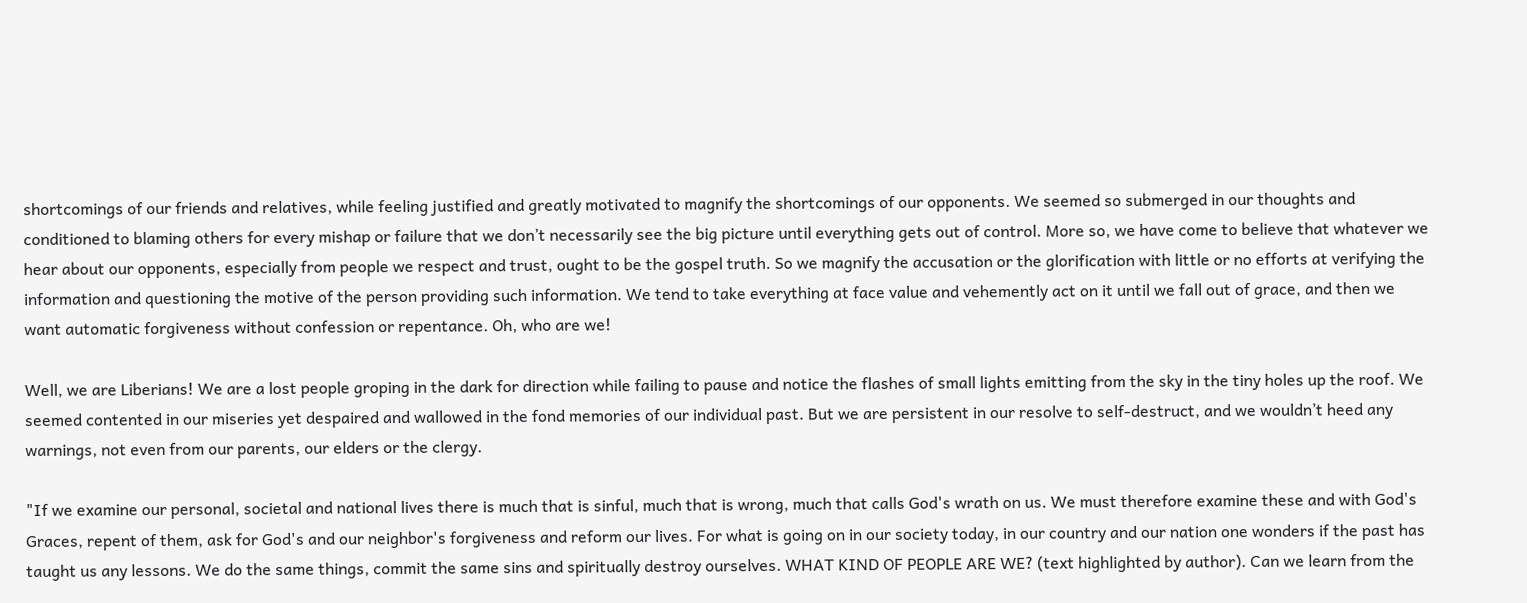shortcomings of our friends and relatives, while feeling justified and greatly motivated to magnify the shortcomings of our opponents. We seemed so submerged in our thoughts and conditioned to blaming others for every mishap or failure that we don’t necessarily see the big picture until everything gets out of control. More so, we have come to believe that whatever we hear about our opponents, especially from people we respect and trust, ought to be the gospel truth. So we magnify the accusation or the glorification with little or no efforts at verifying the information and questioning the motive of the person providing such information. We tend to take everything at face value and vehemently act on it until we fall out of grace, and then we want automatic forgiveness without confession or repentance. Oh, who are we!

Well, we are Liberians! We are a lost people groping in the dark for direction while failing to pause and notice the flashes of small lights emitting from the sky in the tiny holes up the roof. We seemed contented in our miseries yet despaired and wallowed in the fond memories of our individual past. But we are persistent in our resolve to self-destruct, and we wouldn’t heed any warnings, not even from our parents, our elders or the clergy.

"If we examine our personal, societal and national lives there is much that is sinful, much that is wrong, much that calls God's wrath on us. We must therefore examine these and with God's Graces, repent of them, ask for God's and our neighbor's forgiveness and reform our lives. For what is going on in our society today, in our country and our nation one wonders if the past has taught us any lessons. We do the same things, commit the same sins and spiritually destroy ourselves. WHAT KIND OF PEOPLE ARE WE? (text highlighted by author). Can we learn from the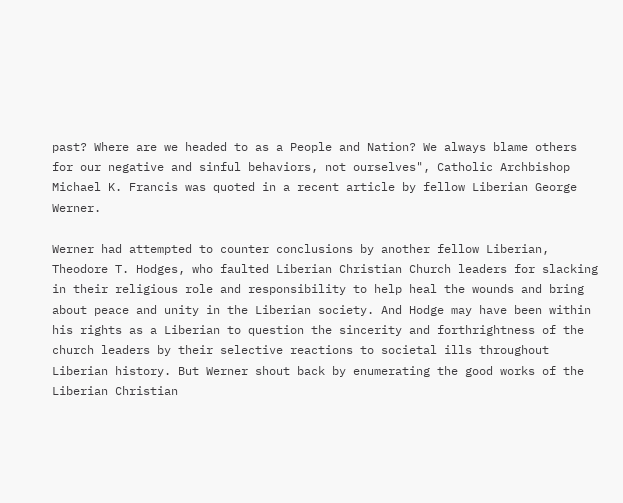past? Where are we headed to as a People and Nation? We always blame others for our negative and sinful behaviors, not ourselves", Catholic Archbishop Michael K. Francis was quoted in a recent article by fellow Liberian George Werner.

Werner had attempted to counter conclusions by another fellow Liberian, Theodore T. Hodges, who faulted Liberian Christian Church leaders for slacking in their religious role and responsibility to help heal the wounds and bring about peace and unity in the Liberian society. And Hodge may have been within his rights as a Liberian to question the sincerity and forthrightness of the church leaders by their selective reactions to societal ills throughout Liberian history. But Werner shout back by enumerating the good works of the Liberian Christian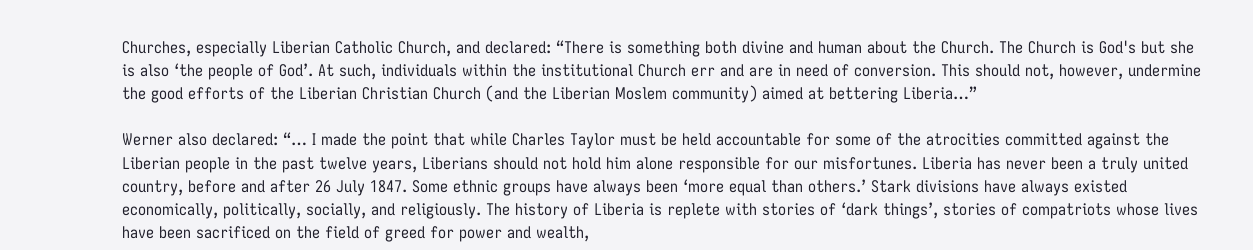Churches, especially Liberian Catholic Church, and declared: “There is something both divine and human about the Church. The Church is God's but she is also ‘the people of God’. At such, individuals within the institutional Church err and are in need of conversion. This should not, however, undermine the good efforts of the Liberian Christian Church (and the Liberian Moslem community) aimed at bettering Liberia…”

Werner also declared: “… I made the point that while Charles Taylor must be held accountable for some of the atrocities committed against the Liberian people in the past twelve years, Liberians should not hold him alone responsible for our misfortunes. Liberia has never been a truly united country, before and after 26 July 1847. Some ethnic groups have always been ‘more equal than others.’ Stark divisions have always existed economically, politically, socially, and religiously. The history of Liberia is replete with stories of ‘dark things’, stories of compatriots whose lives have been sacrificed on the field of greed for power and wealth,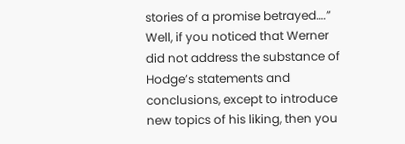stories of a promise betrayed….” Well, if you noticed that Werner did not address the substance of Hodge’s statements and conclusions, except to introduce new topics of his liking, then you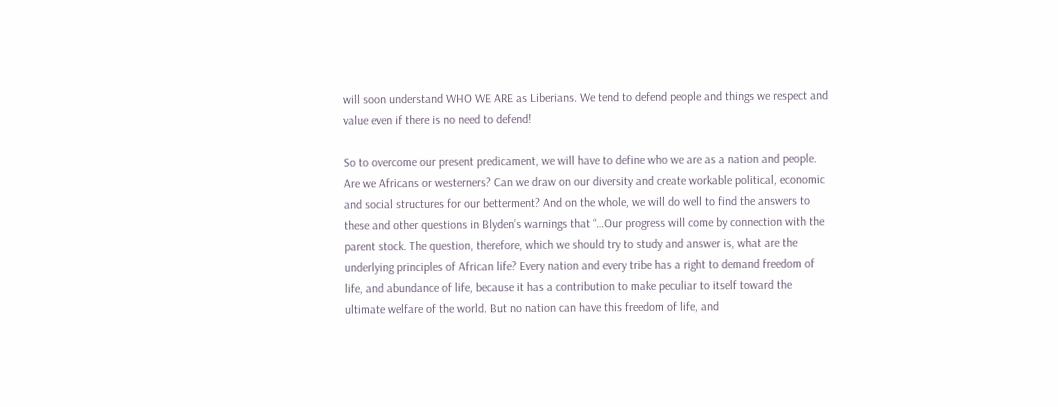will soon understand WHO WE ARE as Liberians. We tend to defend people and things we respect and value even if there is no need to defend!

So to overcome our present predicament, we will have to define who we are as a nation and people. Are we Africans or westerners? Can we draw on our diversity and create workable political, economic and social structures for our betterment? And on the whole, we will do well to find the answers to these and other questions in Blyden’s warnings that “…Our progress will come by connection with the parent stock. The question, therefore, which we should try to study and answer is, what are the underlying principles of African life? Every nation and every tribe has a right to demand freedom of life, and abundance of life, because it has a contribution to make peculiar to itself toward the ultimate welfare of the world. But no nation can have this freedom of life, and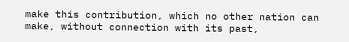make this contribution, which no other nation can make, without connection with its past,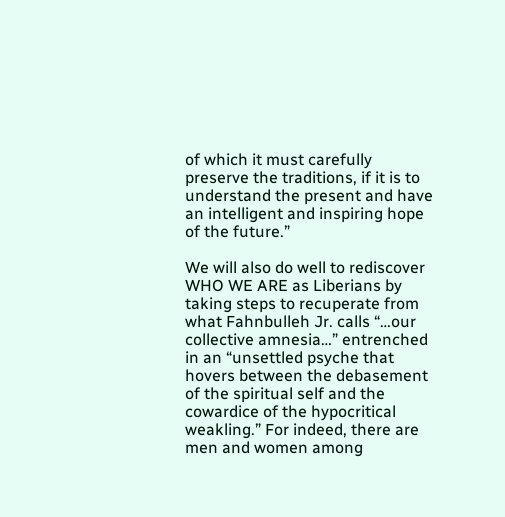of which it must carefully preserve the traditions, if it is to understand the present and have an intelligent and inspiring hope of the future.”

We will also do well to rediscover WHO WE ARE as Liberians by taking steps to recuperate from what Fahnbulleh Jr. calls “…our collective amnesia…” entrenched in an “unsettled psyche that hovers between the debasement of the spiritual self and the cowardice of the hypocritical weakling.” For indeed, there are men and women among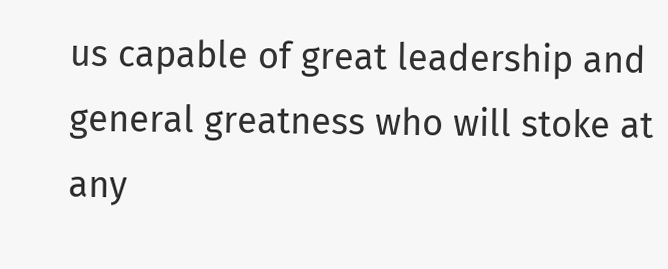us capable of great leadership and general greatness who will stoke at any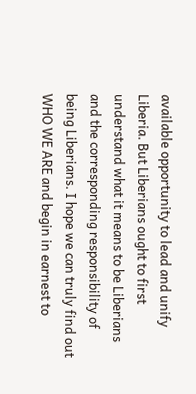available opportunity to lead and unify Liberia. But Liberians ought to first understand what it means to be Liberians and the corresponding responsibility of being Liberians. I hope we can truly find out WHO WE ARE and begin in earnest to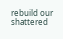rebuild our shattered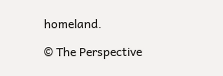homeland.

© The Perspective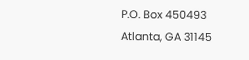P.O. Box 450493
Atlanta, GA 31145